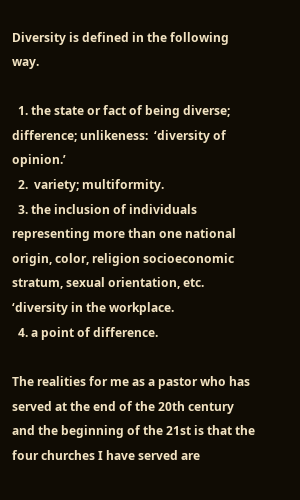Diversity is defined in the following way.

  1. the state or fact of being diverse; difference; unlikeness:  ‘diversity of opinion.’
  2.  variety; multiformity.
  3. the inclusion of individuals representing more than one national origin, color, religion socioeconomic stratum, sexual orientation, etc.   ‘diversity in the workplace.
  4. a point of difference.

The realities for me as a pastor who has served at the end of the 20th century and the beginning of the 21st is that the four churches I have served are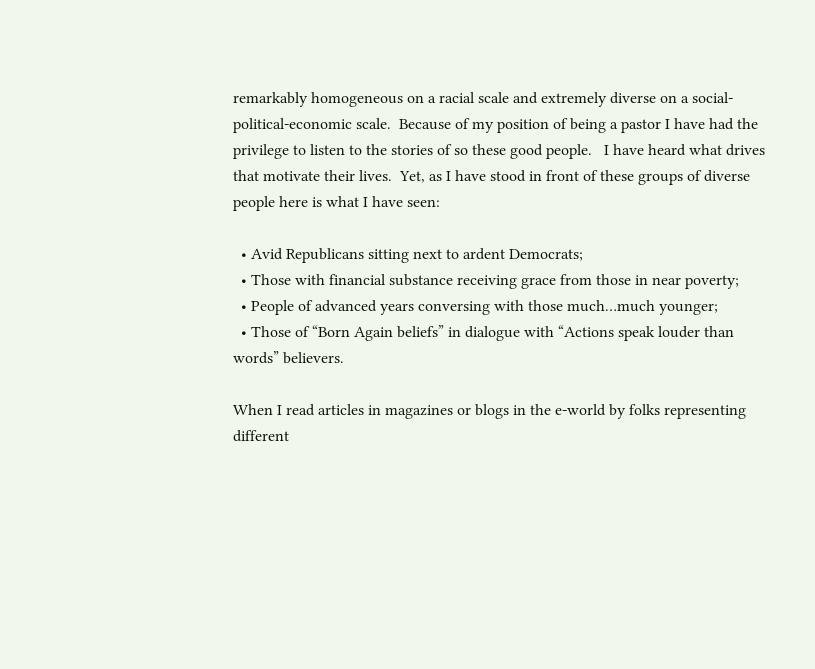remarkably homogeneous on a racial scale and extremely diverse on a social-political-economic scale.  Because of my position of being a pastor I have had the privilege to listen to the stories of so these good people.   I have heard what drives that motivate their lives.  Yet, as I have stood in front of these groups of diverse people here is what I have seen:

  • Avid Republicans sitting next to ardent Democrats;
  • Those with financial substance receiving grace from those in near poverty;
  • People of advanced years conversing with those much…much younger;
  • Those of “Born Again beliefs” in dialogue with “Actions speak louder than words” believers.

When I read articles in magazines or blogs in the e-world by folks representing different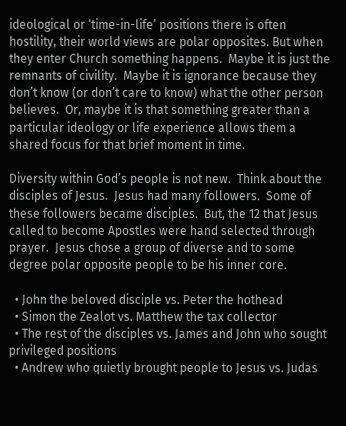ideological or ‘time-in-life’ positions there is often hostility, their world views are polar opposites. But when they enter Church something happens.  Maybe it is just the remnants of civility.  Maybe it is ignorance because they don’t know (or don’t care to know) what the other person believes.  Or, maybe it is that something greater than a particular ideology or life experience allows them a shared focus for that brief moment in time.

Diversity within God’s people is not new.  Think about the disciples of Jesus.  Jesus had many followers.  Some of these followers became disciples.  But, the 12 that Jesus called to become Apostles were hand selected through prayer.  Jesus chose a group of diverse and to some degree polar opposite people to be his inner core.

  • John the beloved disciple vs. Peter the hothead
  • Simon the Zealot vs. Matthew the tax collector
  • The rest of the disciples vs. James and John who sought privileged positions
  • Andrew who quietly brought people to Jesus vs. Judas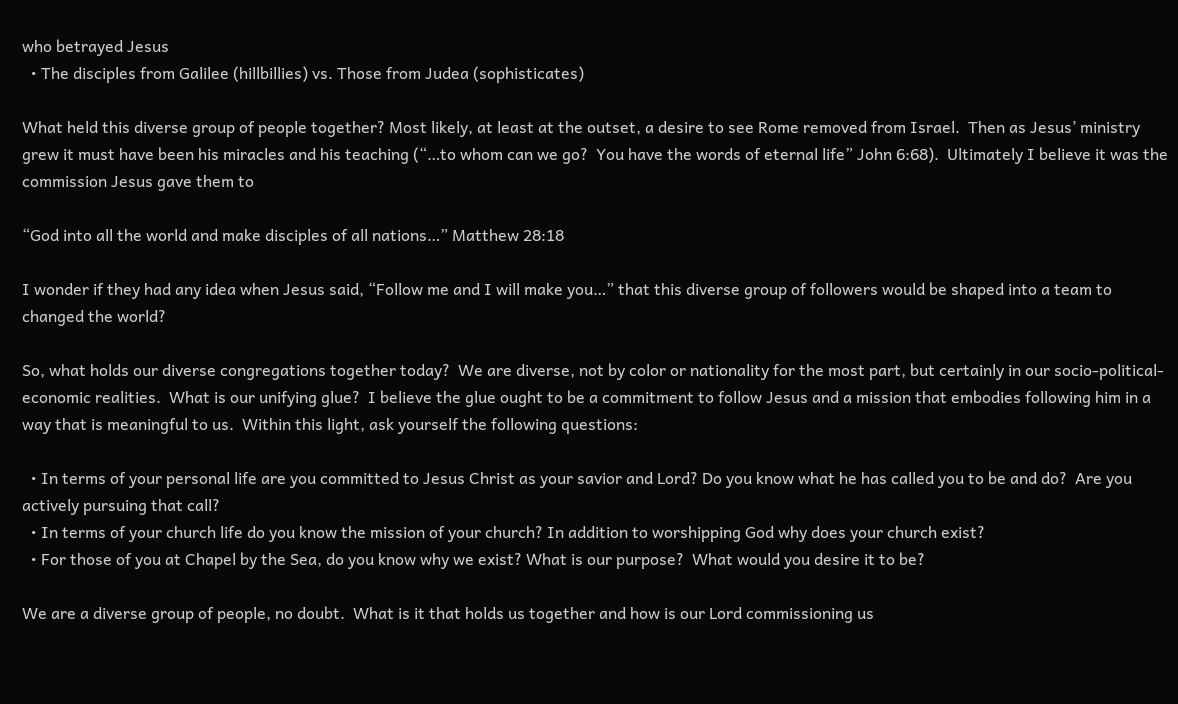who betrayed Jesus
  • The disciples from Galilee (hillbillies) vs. Those from Judea (sophisticates)

What held this diverse group of people together? Most likely, at least at the outset, a desire to see Rome removed from Israel.  Then as Jesus’ ministry grew it must have been his miracles and his teaching (“…to whom can we go?  You have the words of eternal life” John 6:68).  Ultimately I believe it was the commission Jesus gave them to

“God into all the world and make disciples of all nations…” Matthew 28:18

I wonder if they had any idea when Jesus said, “Follow me and I will make you…” that this diverse group of followers would be shaped into a team to changed the world?

So, what holds our diverse congregations together today?  We are diverse, not by color or nationality for the most part, but certainly in our socio-political-economic realities.  What is our unifying glue?  I believe the glue ought to be a commitment to follow Jesus and a mission that embodies following him in a way that is meaningful to us.  Within this light, ask yourself the following questions:

  • In terms of your personal life are you committed to Jesus Christ as your savior and Lord? Do you know what he has called you to be and do?  Are you actively pursuing that call?
  • In terms of your church life do you know the mission of your church? In addition to worshipping God why does your church exist?
  • For those of you at Chapel by the Sea, do you know why we exist? What is our purpose?  What would you desire it to be?

We are a diverse group of people, no doubt.  What is it that holds us together and how is our Lord commissioning us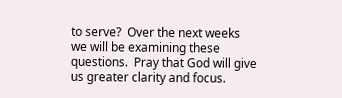to serve?  Over the next weeks we will be examining these questions.  Pray that God will give us greater clarity and focus.